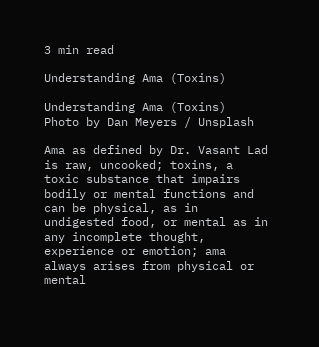3 min read

Understanding Ama (Toxins)

Understanding Ama (Toxins)
Photo by Dan Meyers / Unsplash

Ama as defined by Dr. Vasant Lad is raw, uncooked; toxins, a toxic substance that impairs bodily or mental functions and can be physical, as in undigested food, or mental as in any incomplete thought, experience or emotion; ama always arises from physical or mental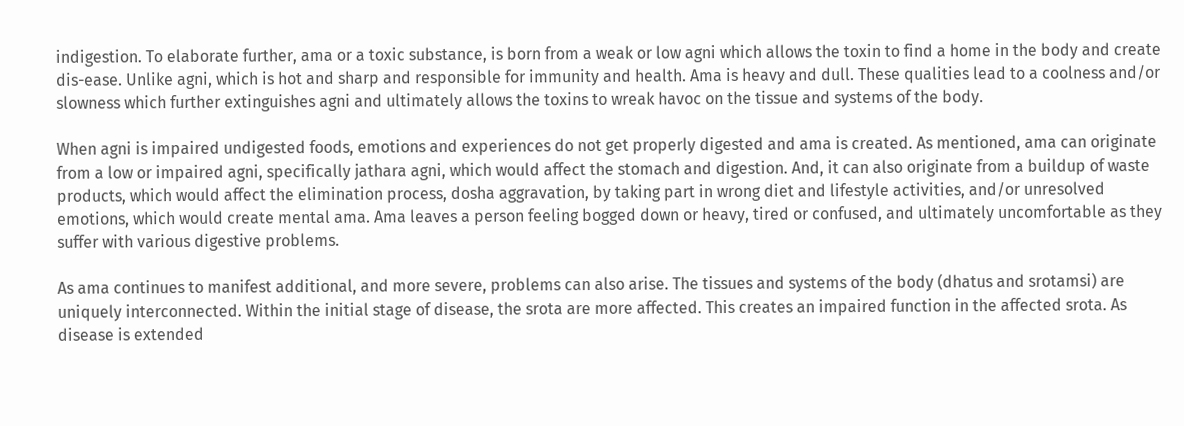indigestion. To elaborate further, ama or a toxic substance, is born from a weak or low agni which allows the toxin to find a home in the body and create dis-ease. Unlike agni, which is hot and sharp and responsible for immunity and health. Ama is heavy and dull. These qualities lead to a coolness and/or slowness which further extinguishes agni and ultimately allows the toxins to wreak havoc on the tissue and systems of the body.

When agni is impaired undigested foods, emotions and experiences do not get properly digested and ama is created. As mentioned, ama can originate from a low or impaired agni, specifically jathara agni, which would affect the stomach and digestion. And, it can also originate from a buildup of waste products, which would affect the elimination process, dosha aggravation, by taking part in wrong diet and lifestyle activities, and/or unresolved emotions, which would create mental ama. Ama leaves a person feeling bogged down or heavy, tired or confused, and ultimately uncomfortable as they suffer with various digestive problems.

As ama continues to manifest additional, and more severe, problems can also arise. The tissues and systems of the body (dhatus and srotamsi) are uniquely interconnected. Within the initial stage of disease, the srota are more affected. This creates an impaired function in the affected srota. As disease is extended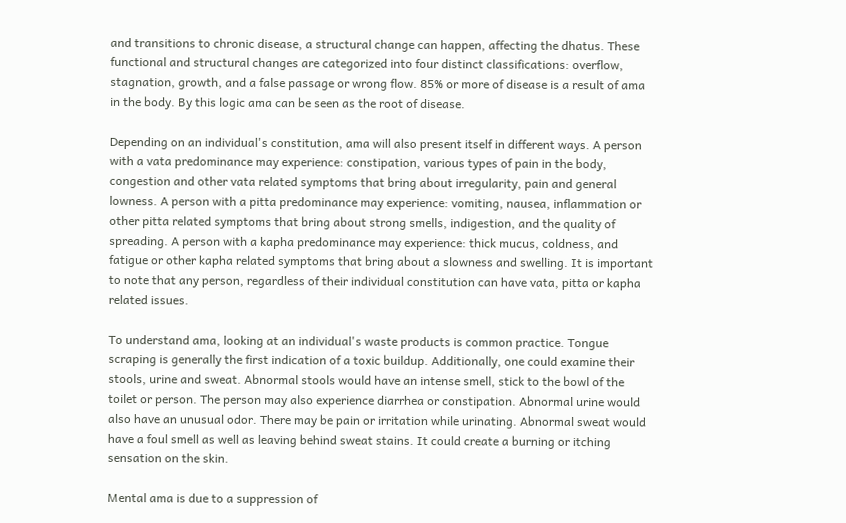and transitions to chronic disease, a structural change can happen, affecting the dhatus. These functional and structural changes are categorized into four distinct classifications: overflow, stagnation, growth, and a false passage or wrong flow. 85% or more of disease is a result of ama in the body. By this logic ama can be seen as the root of disease.

Depending on an individual's constitution, ama will also present itself in different ways. A person with a vata predominance may experience: constipation, various types of pain in the body, congestion and other vata related symptoms that bring about irregularity, pain and general lowness. A person with a pitta predominance may experience: vomiting, nausea, inflammation or other pitta related symptoms that bring about strong smells, indigestion, and the quality of spreading. A person with a kapha predominance may experience: thick mucus, coldness, and fatigue or other kapha related symptoms that bring about a slowness and swelling. It is important to note that any person, regardless of their individual constitution can have vata, pitta or kapha related issues.

To understand ama, looking at an individual's waste products is common practice. Tongue scraping is generally the first indication of a toxic buildup. Additionally, one could examine their stools, urine and sweat. Abnormal stools would have an intense smell, stick to the bowl of the toilet or person. The person may also experience diarrhea or constipation. Abnormal urine would also have an unusual odor. There may be pain or irritation while urinating. Abnormal sweat would have a foul smell as well as leaving behind sweat stains. It could create a burning or itching sensation on the skin.

Mental ama is due to a suppression of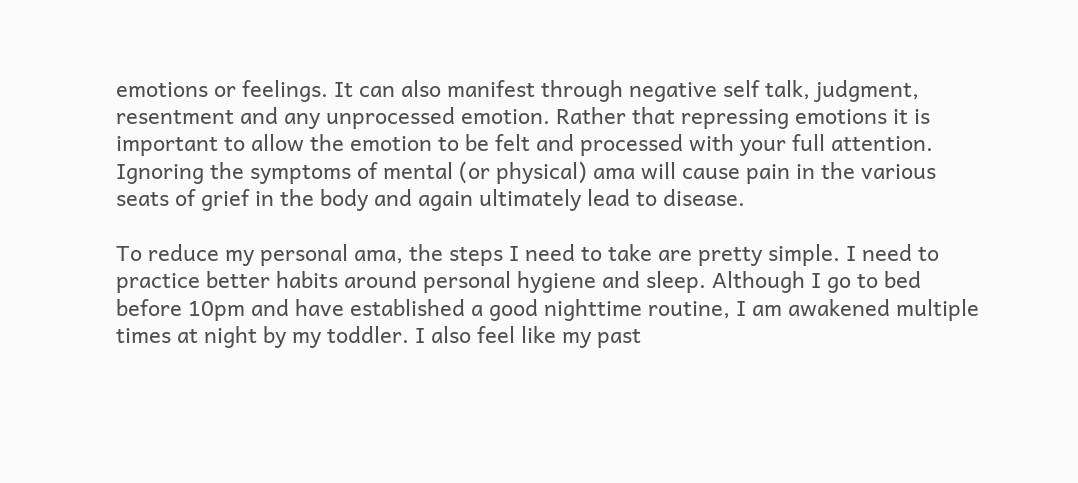emotions or feelings. It can also manifest through negative self talk, judgment, resentment and any unprocessed emotion. Rather that repressing emotions it is important to allow the emotion to be felt and processed with your full attention. Ignoring the symptoms of mental (or physical) ama will cause pain in the various seats of grief in the body and again ultimately lead to disease.

To reduce my personal ama, the steps I need to take are pretty simple. I need to practice better habits around personal hygiene and sleep. Although I go to bed before 10pm and have established a good nighttime routine, I am awakened multiple times at night by my toddler. I also feel like my past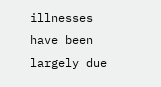illnesses have been largely due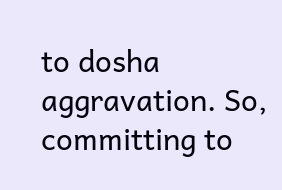to dosha aggravation. So, committing to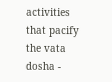activities that pacify the vata dosha -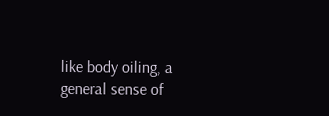like body oiling, a general sense of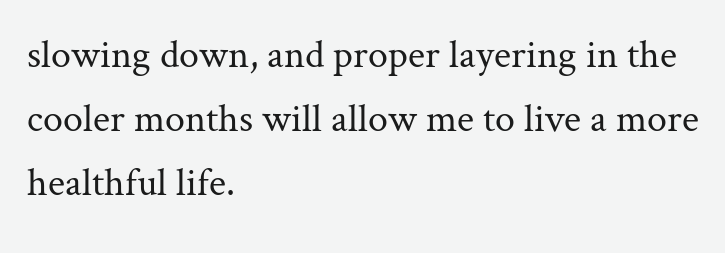slowing down, and proper layering in the cooler months will allow me to live a more healthful life.